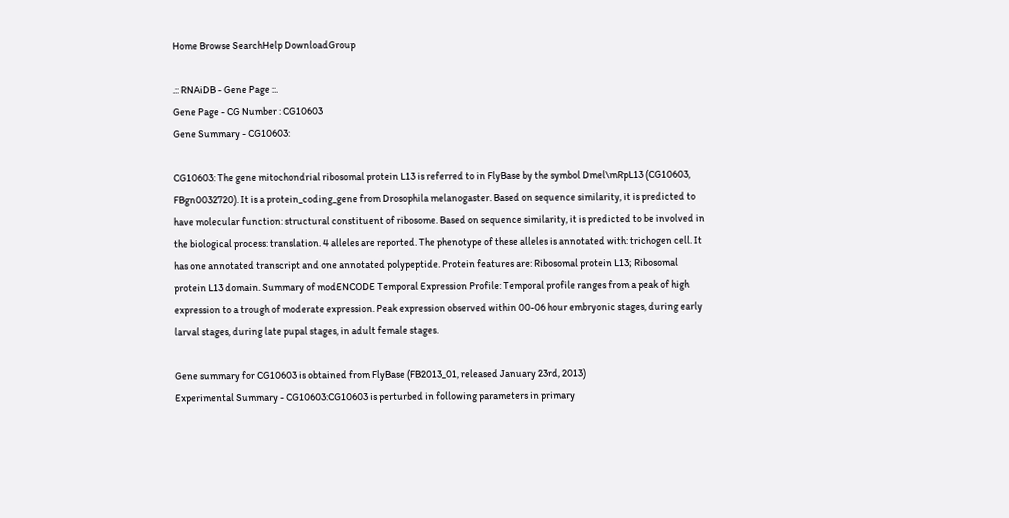Home Browse SearchHelp DownloadGroup

.:: RNAiDB - Gene Page ::.
Gene Page - CG Number : CG10603
Gene Summary - CG10603:

CG10603: The gene mitochondrial ribosomal protein L13 is referred to in FlyBase by the symbol Dmel\mRpL13 (CG10603, FBgn0032720). It is a protein_coding_gene from Drosophila melanogaster. Based on sequence similarity, it is predicted to have molecular function: structural constituent of ribosome. Based on sequence similarity, it is predicted to be involved in the biological process: translation. 4 alleles are reported. The phenotype of these alleles is annotated with: trichogen cell. It has one annotated transcript and one annotated polypeptide. Protein features are: Ribosomal protein L13; Ribosomal protein L13 domain. Summary of modENCODE Temporal Expression Profile: Temporal profile ranges from a peak of high expression to a trough of moderate expression. Peak expression observed within 00-06 hour embryonic stages, during early larval stages, during late pupal stages, in adult female stages.

Gene summary for CG10603 is obtained from FlyBase (FB2013_01, released January 23rd, 2013)
Experimental Summary - CG10603:CG10603 is perturbed in following parameters in primary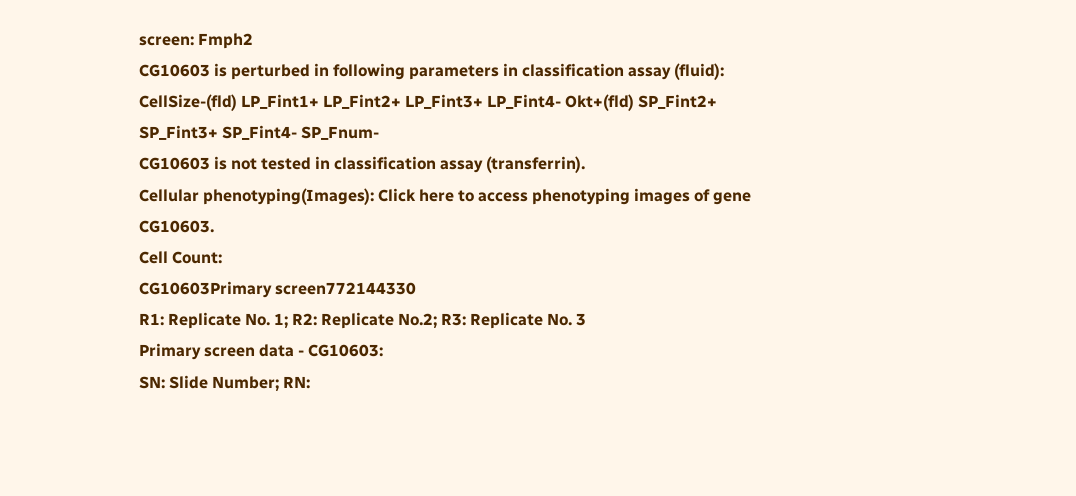screen: Fmph2
CG10603 is perturbed in following parameters in classification assay (fluid): CellSize-(fld) LP_Fint1+ LP_Fint2+ LP_Fint3+ LP_Fint4- Okt+(fld) SP_Fint2+ SP_Fint3+ SP_Fint4- SP_Fnum-
CG10603 is not tested in classification assay (transferrin).
Cellular phenotyping(Images): Click here to access phenotyping images of gene CG10603.
Cell Count:
CG10603Primary screen772144330
R1: Replicate No. 1; R2: Replicate No.2; R3: Replicate No. 3
Primary screen data - CG10603:
SN: Slide Number; RN: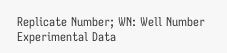Replicate Number; WN: Well Number
Experimental Data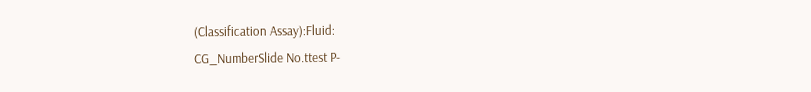(Classification Assay):Fluid:
CG_NumberSlide No.ttest P-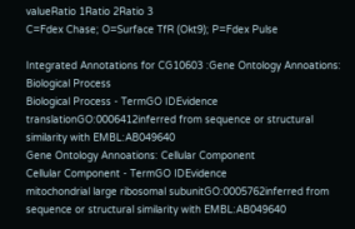valueRatio 1Ratio 2Ratio 3
C=Fdex Chase; O=Surface TfR (Okt9); P=Fdex Pulse

Integrated Annotations for CG10603 :Gene Ontology Annoations: Biological Process
Biological Process - TermGO IDEvidence
translationGO:0006412inferred from sequence or structural similarity with EMBL:AB049640
Gene Ontology Annoations: Cellular Component
Cellular Component - TermGO IDEvidence
mitochondrial large ribosomal subunitGO:0005762inferred from sequence or structural similarity with EMBL:AB049640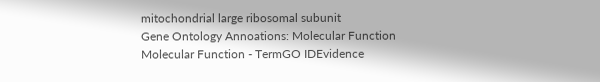mitochondrial large ribosomal subunit
Gene Ontology Annoations: Molecular Function
Molecular Function - TermGO IDEvidence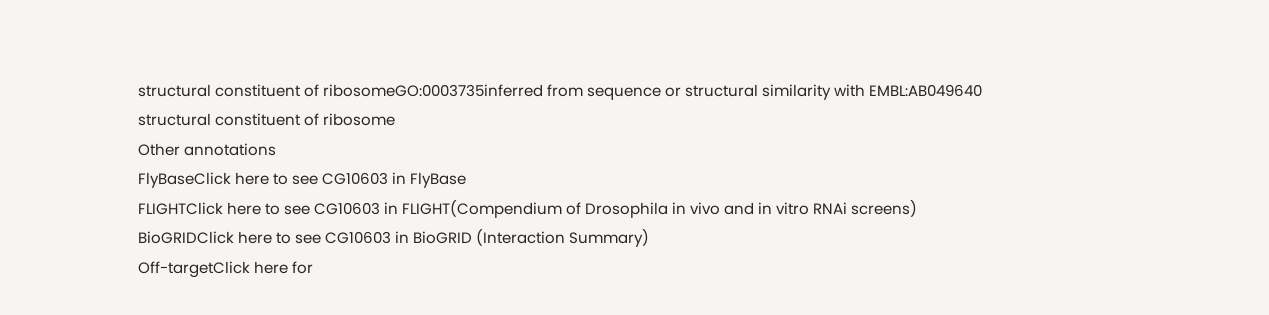structural constituent of ribosomeGO:0003735inferred from sequence or structural similarity with EMBL:AB049640
structural constituent of ribosome
Other annotations
FlyBaseClick here to see CG10603 in FlyBase
FLIGHTClick here to see CG10603 in FLIGHT(Compendium of Drosophila in vivo and in vitro RNAi screens)
BioGRIDClick here to see CG10603 in BioGRID (Interaction Summary)
Off-targetClick here for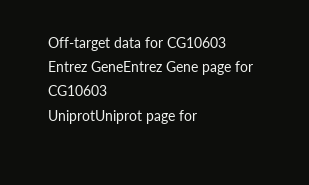Off-target data for CG10603
Entrez GeneEntrez Gene page for CG10603
UniprotUniprot page for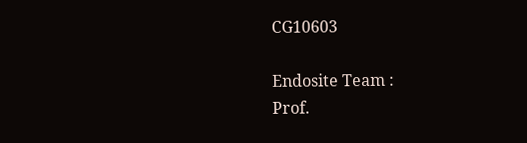CG10603

Endosite Team :
Prof.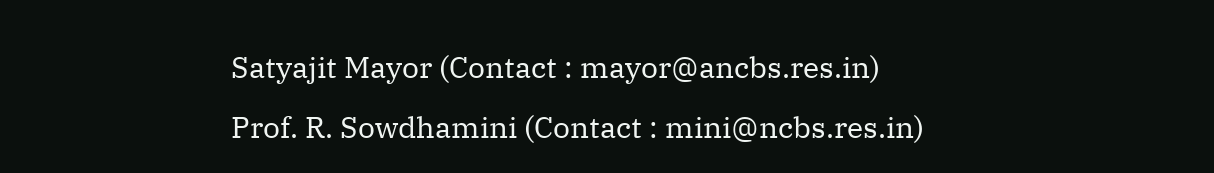Satyajit Mayor (Contact : mayor@ancbs.res.in)
Prof. R. Sowdhamini (Contact : mini@ncbs.res.in)